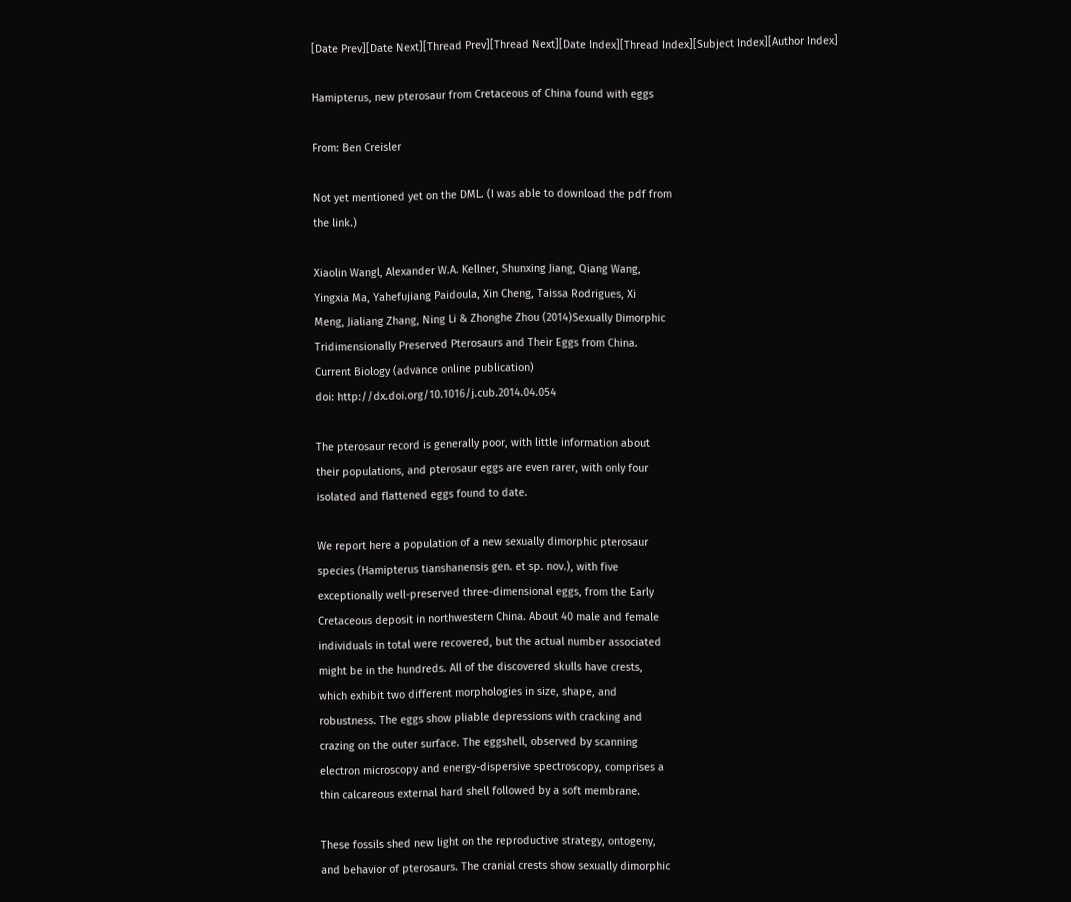[Date Prev][Date Next][Thread Prev][Thread Next][Date Index][Thread Index][Subject Index][Author Index]

Hamipterus, new pterosaur from Cretaceous of China found with eggs

From: Ben Creisler

Not yet mentioned yet on the DML. (I was able to download the pdf from
the link.)

Xiaolin Wangl, Alexander W.A. Kellner, Shunxing Jiang, Qiang Wang,
Yingxia Ma, Yahefujiang Paidoula, Xin Cheng, Taissa Rodrigues, Xi
Meng, Jialiang Zhang, Ning Li & Zhonghe Zhou (2014)Sexually Dimorphic
Tridimensionally Preserved Pterosaurs and Their Eggs from China.
Current Biology (advance online publication)
doi: http://dx.doi.org/10.1016/j.cub.2014.04.054

The pterosaur record is generally poor, with little information about
their populations, and pterosaur eggs are even rarer, with only four
isolated and flattened eggs found to date.

We report here a population of a new sexually dimorphic pterosaur
species (Hamipterus tianshanensis gen. et sp. nov.), with five
exceptionally well-preserved three-dimensional eggs, from the Early
Cretaceous deposit in northwestern China. About 40 male and female
individuals in total were recovered, but the actual number associated
might be in the hundreds. All of the discovered skulls have crests,
which exhibit two different morphologies in size, shape, and
robustness. The eggs show pliable depressions with cracking and
crazing on the outer surface. The eggshell, observed by scanning
electron microscopy and energy-dispersive spectroscopy, comprises a
thin calcareous external hard shell followed by a soft membrane.

These fossils shed new light on the reproductive strategy, ontogeny,
and behavior of pterosaurs. The cranial crests show sexually dimorphic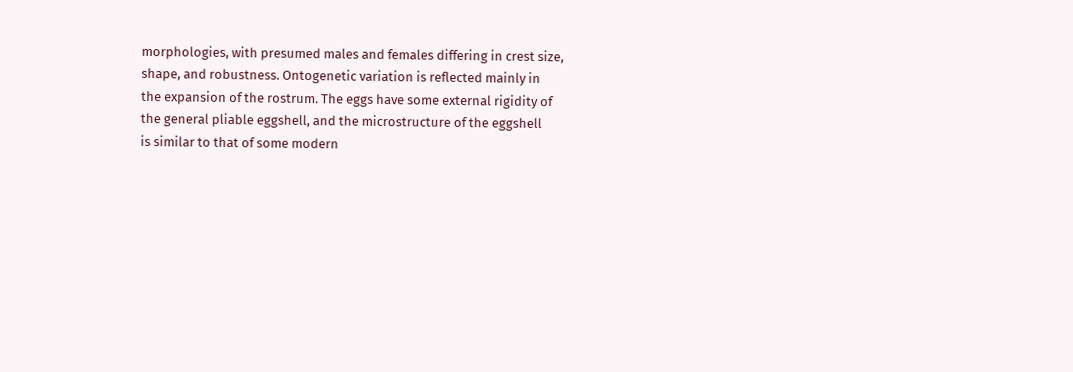morphologies, with presumed males and females differing in crest size,
shape, and robustness. Ontogenetic variation is reflected mainly in
the expansion of the rostrum. The eggs have some external rigidity of
the general pliable eggshell, and the microstructure of the eggshell
is similar to that of some modern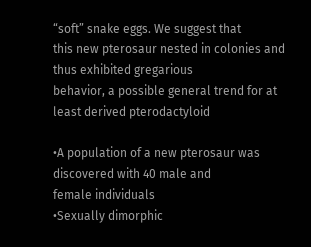“soft” snake eggs. We suggest that
this new pterosaur nested in colonies and thus exhibited gregarious
behavior, a possible general trend for at least derived pterodactyloid

•A population of a new pterosaur was discovered with 40 male and
female individuals
•Sexually dimorphic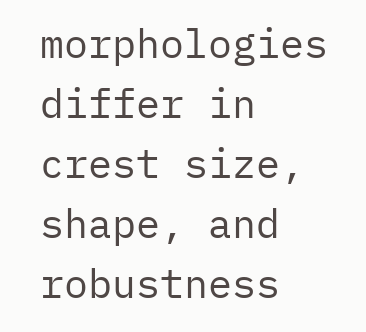morphologies differ in crest size, shape, and robustness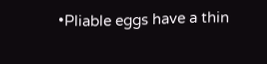•Pliable eggs have a thin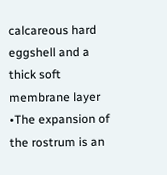calcareous hard eggshell and a thick soft
membrane layer
•The expansion of the rostrum is an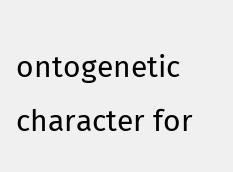ontogenetic character for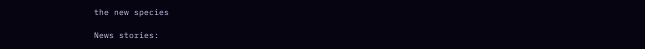the new species

News stories: